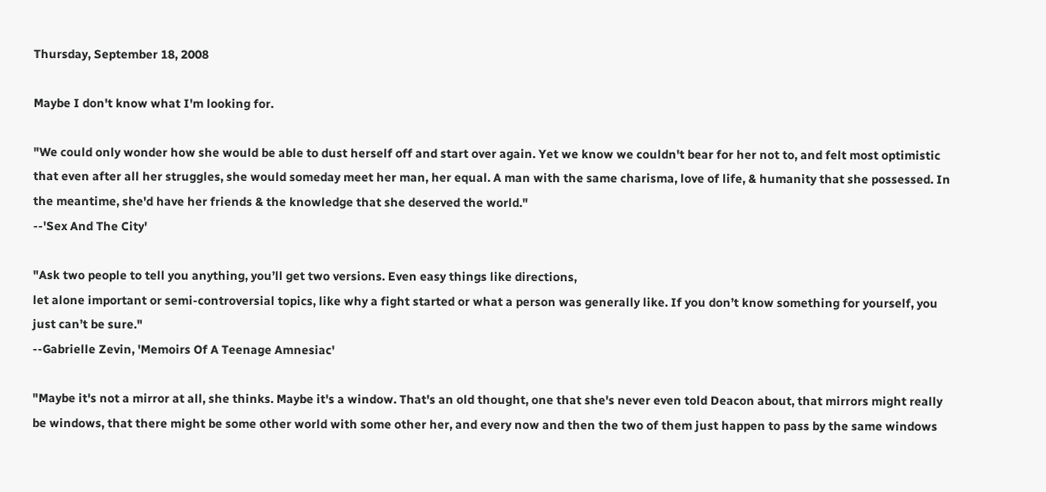Thursday, September 18, 2008

Maybe I don't know what I'm looking for.

"We could only wonder how she would be able to dust herself off and start over again. Yet we know we couldn't bear for her not to, and felt most optimistic that even after all her struggles, she would someday meet her man, her equal. A man with the same charisma, love of life, & humanity that she possessed. In the meantime, she'd have her friends & the knowledge that she deserved the world."
--'Sex And The City'

"Ask two people to tell you anything, you’ll get two versions. Even easy things like directions,
let alone important or semi-controversial topics, like why a fight started or what a person was generally like. If you don’t know something for yourself, you just can’t be sure."
--Gabrielle Zevin, 'Memoirs Of A Teenage Amnesiac'

"Maybe it's not a mirror at all, she thinks. Maybe it's a window. That's an old thought, one that she's never even told Deacon about, that mirrors might really be windows, that there might be some other world with some other her, and every now and then the two of them just happen to pass by the same windows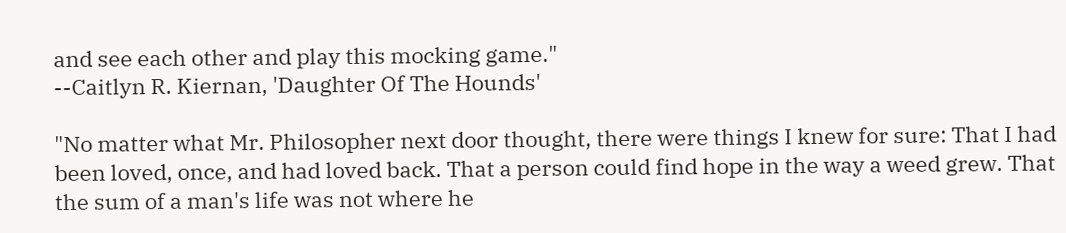and see each other and play this mocking game."
--Caitlyn R. Kiernan, 'Daughter Of The Hounds'

"No matter what Mr. Philosopher next door thought, there were things I knew for sure: That I had been loved, once, and had loved back. That a person could find hope in the way a weed grew. That the sum of a man's life was not where he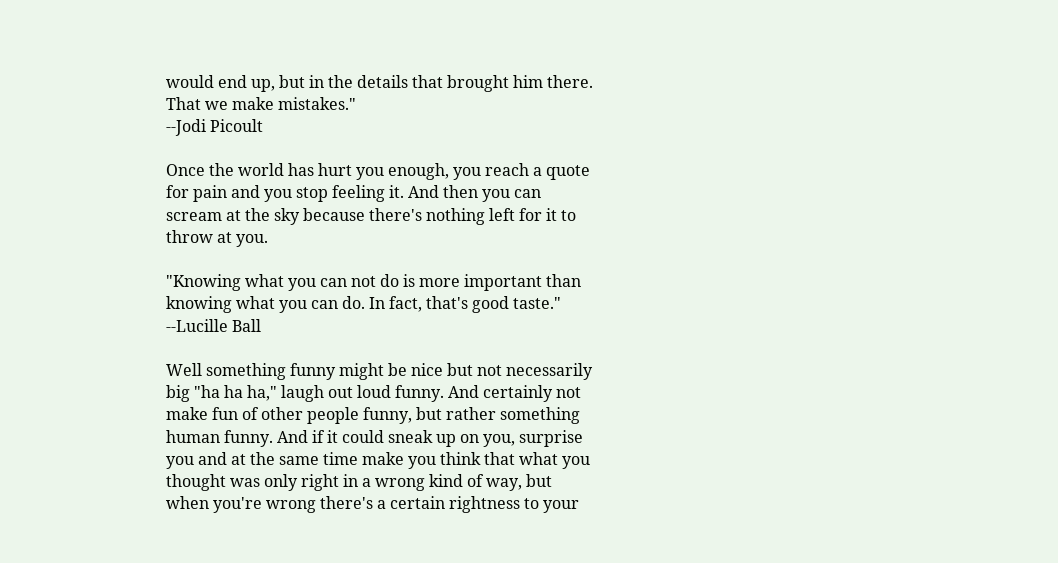would end up, but in the details that brought him there. That we make mistakes."
--Jodi Picoult

Once the world has hurt you enough, you reach a quote for pain and you stop feeling it. And then you can scream at the sky because there's nothing left for it to throw at you.

"Knowing what you can not do is more important than knowing what you can do. In fact, that's good taste."
--Lucille Ball

Well something funny might be nice but not necessarily big "ha ha ha," laugh out loud funny. And certainly not make fun of other people funny, but rather something human funny. And if it could sneak up on you, surprise you and at the same time make you think that what you thought was only right in a wrong kind of way, but when you're wrong there's a certain rightness to your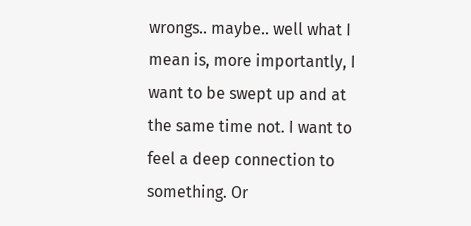wrongs.. maybe.. well what I mean is, more importantly, I want to be swept up and at the same time not. I want to feel a deep connection to something. Or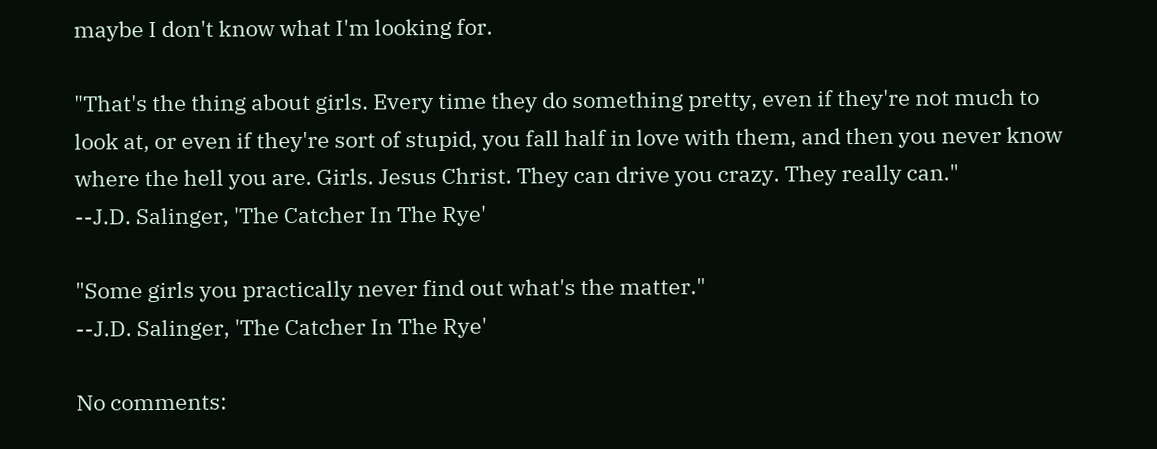maybe I don't know what I'm looking for.

"That's the thing about girls. Every time they do something pretty, even if they're not much to look at, or even if they're sort of stupid, you fall half in love with them, and then you never know where the hell you are. Girls. Jesus Christ. They can drive you crazy. They really can."
--J.D. Salinger, 'The Catcher In The Rye'

"Some girls you practically never find out what's the matter."
--J.D. Salinger, 'The Catcher In The Rye'

No comments: